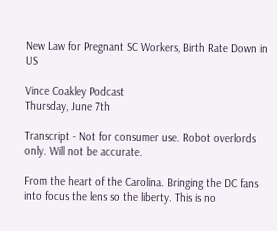New Law for Pregnant SC Workers, Birth Rate Down in US

Vince Coakley Podcast
Thursday, June 7th

Transcript - Not for consumer use. Robot overlords only. Will not be accurate.

From the heart of the Carolina. Bringing the DC fans into focus the lens so the liberty. This is no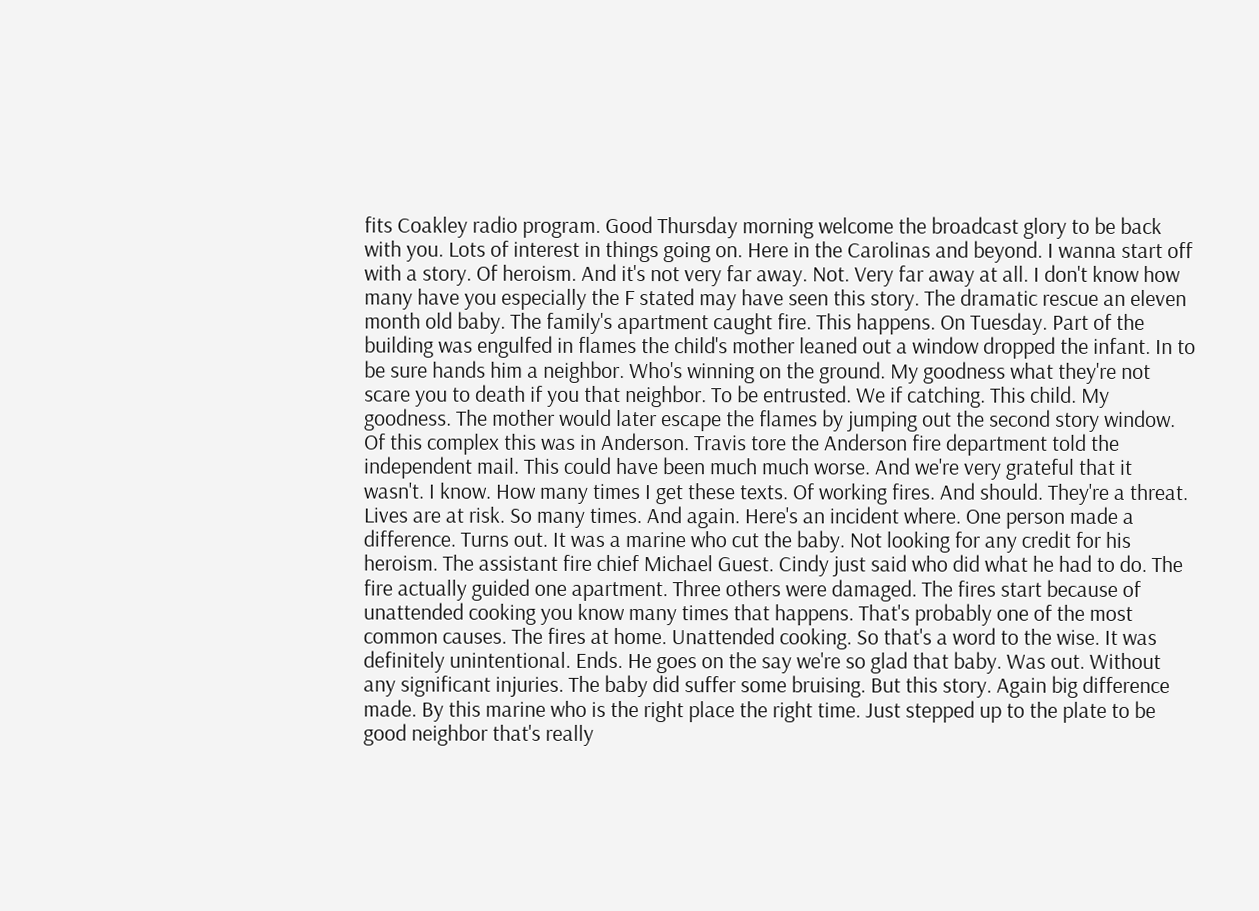fits Coakley radio program. Good Thursday morning welcome the broadcast glory to be back with you. Lots of interest in things going on. Here in the Carolinas and beyond. I wanna start off with a story. Of heroism. And it's not very far away. Not. Very far away at all. I don't know how many have you especially the F stated may have seen this story. The dramatic rescue an eleven month old baby. The family's apartment caught fire. This happens. On Tuesday. Part of the building was engulfed in flames the child's mother leaned out a window dropped the infant. In to be sure hands him a neighbor. Who's winning on the ground. My goodness what they're not scare you to death if you that neighbor. To be entrusted. We if catching. This child. My goodness. The mother would later escape the flames by jumping out the second story window. Of this complex this was in Anderson. Travis tore the Anderson fire department told the independent mail. This could have been much much worse. And we're very grateful that it wasn't. I know. How many times I get these texts. Of working fires. And should. They're a threat. Lives are at risk. So many times. And again. Here's an incident where. One person made a difference. Turns out. It was a marine who cut the baby. Not looking for any credit for his heroism. The assistant fire chief Michael Guest. Cindy just said who did what he had to do. The fire actually guided one apartment. Three others were damaged. The fires start because of unattended cooking you know many times that happens. That's probably one of the most common causes. The fires at home. Unattended cooking. So that's a word to the wise. It was definitely unintentional. Ends. He goes on the say we're so glad that baby. Was out. Without any significant injuries. The baby did suffer some bruising. But this story. Again big difference made. By this marine who is the right place the right time. Just stepped up to the plate to be good neighbor that's really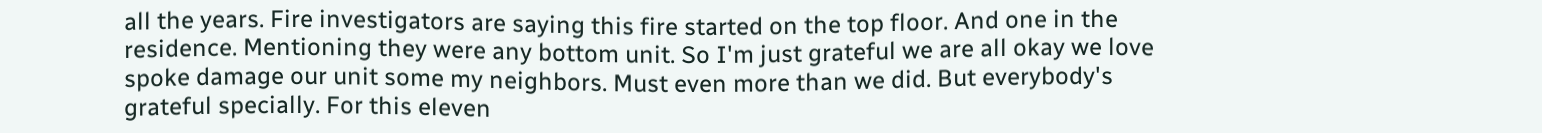all the years. Fire investigators are saying this fire started on the top floor. And one in the residence. Mentioning they were any bottom unit. So I'm just grateful we are all okay we love spoke damage our unit some my neighbors. Must even more than we did. But everybody's grateful specially. For this eleven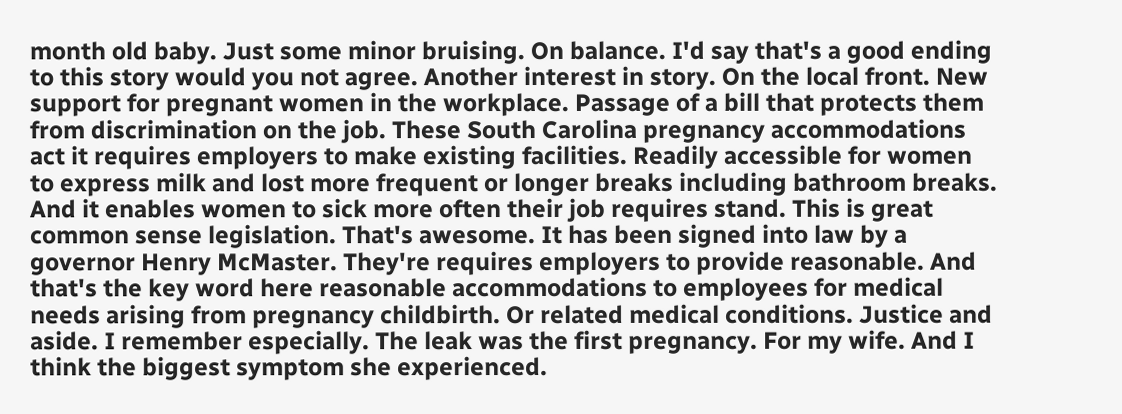month old baby. Just some minor bruising. On balance. I'd say that's a good ending to this story would you not agree. Another interest in story. On the local front. New support for pregnant women in the workplace. Passage of a bill that protects them from discrimination on the job. These South Carolina pregnancy accommodations act it requires employers to make existing facilities. Readily accessible for women to express milk and lost more frequent or longer breaks including bathroom breaks. And it enables women to sick more often their job requires stand. This is great common sense legislation. That's awesome. It has been signed into law by a governor Henry McMaster. They're requires employers to provide reasonable. And that's the key word here reasonable accommodations to employees for medical needs arising from pregnancy childbirth. Or related medical conditions. Justice and aside. I remember especially. The leak was the first pregnancy. For my wife. And I think the biggest symptom she experienced.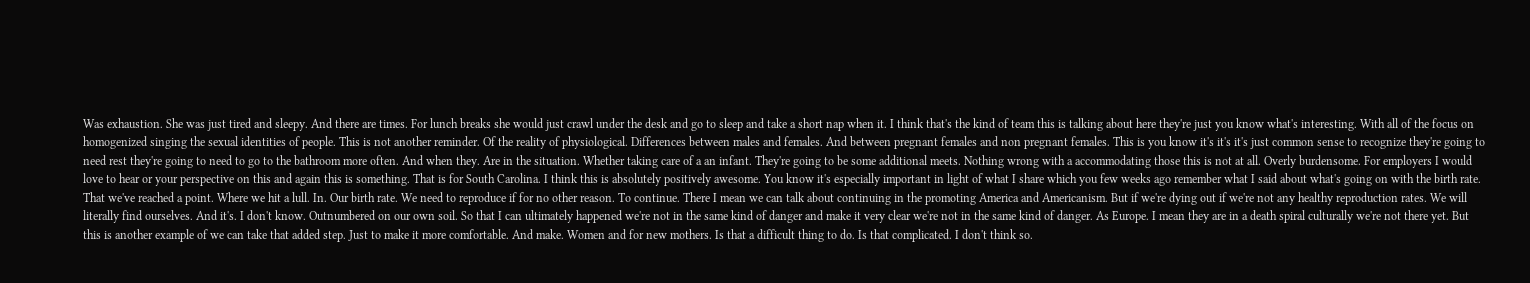Was exhaustion. She was just tired and sleepy. And there are times. For lunch breaks she would just crawl under the desk and go to sleep and take a short nap when it. I think that's the kind of team this is talking about here they're just you know what's interesting. With all of the focus on homogenized singing the sexual identities of people. This is not another reminder. Of the reality of physiological. Differences between males and females. And between pregnant females and non pregnant females. This is you know it's it's it's just common sense to recognize they're going to need rest they're going to need to go to the bathroom more often. And when they. Are in the situation. Whether taking care of a an infant. They're going to be some additional meets. Nothing wrong with a accommodating those this is not at all. Overly burdensome. For employers I would love to hear or your perspective on this and again this is something. That is for South Carolina. I think this is absolutely positively awesome. You know it's especially important in light of what I share which you few weeks ago remember what I said about what's going on with the birth rate. That we've reached a point. Where we hit a lull. In. Our birth rate. We need to reproduce if for no other reason. To continue. There I mean we can talk about continuing in the promoting America and Americanism. But if we're dying out if we're not any healthy reproduction rates. We will literally find ourselves. And it's. I don't know. Outnumbered on our own soil. So that I can ultimately happened we're not in the same kind of danger and make it very clear we're not in the same kind of danger. As Europe. I mean they are in a death spiral culturally we're not there yet. But this is another example of we can take that added step. Just to make it more comfortable. And make. Women and for new mothers. Is that a difficult thing to do. Is that complicated. I don't think so.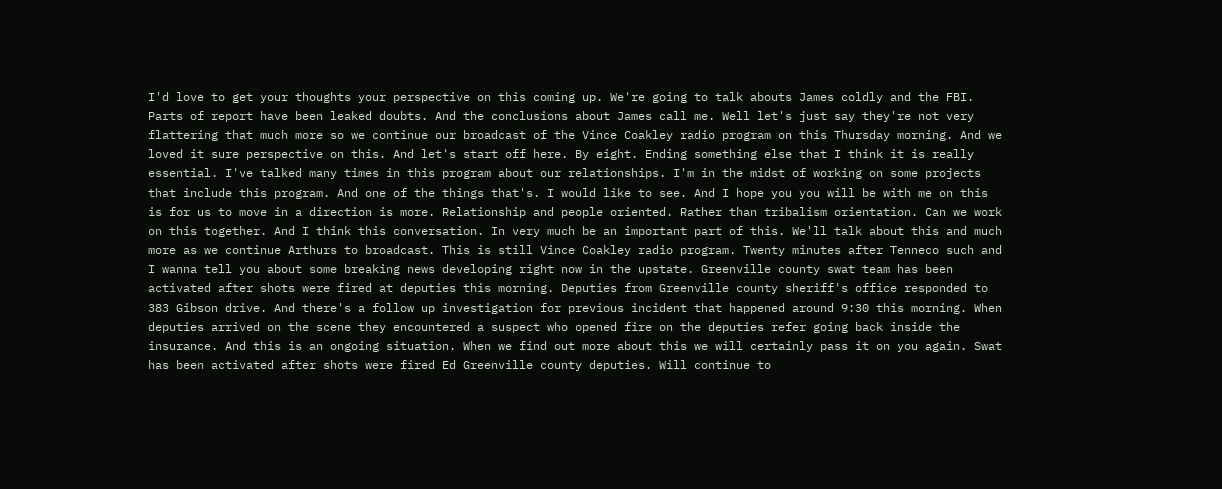I'd love to get your thoughts your perspective on this coming up. We're going to talk abouts James coldly and the FBI. Parts of report have been leaked doubts. And the conclusions about James call me. Well let's just say they're not very flattering that much more so we continue our broadcast of the Vince Coakley radio program on this Thursday morning. And we loved it sure perspective on this. And let's start off here. By eight. Ending something else that I think it is really essential. I've talked many times in this program about our relationships. I'm in the midst of working on some projects that include this program. And one of the things that's. I would like to see. And I hope you you will be with me on this is for us to move in a direction is more. Relationship and people oriented. Rather than tribalism orientation. Can we work on this together. And I think this conversation. In very much be an important part of this. We'll talk about this and much more as we continue Arthurs to broadcast. This is still Vince Coakley radio program. Twenty minutes after Tenneco such and I wanna tell you about some breaking news developing right now in the upstate. Greenville county swat team has been activated after shots were fired at deputies this morning. Deputies from Greenville county sheriff's office responded to 383 Gibson drive. And there's a follow up investigation for previous incident that happened around 9:30 this morning. When deputies arrived on the scene they encountered a suspect who opened fire on the deputies refer going back inside the insurance. And this is an ongoing situation. When we find out more about this we will certainly pass it on you again. Swat has been activated after shots were fired Ed Greenville county deputies. Will continue to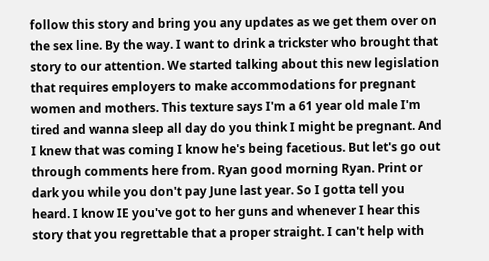follow this story and bring you any updates as we get them over on the sex line. By the way. I want to drink a trickster who brought that story to our attention. We started talking about this new legislation that requires employers to make accommodations for pregnant women and mothers. This texture says I'm a 61 year old male I'm tired and wanna sleep all day do you think I might be pregnant. And I knew that was coming I know he's being facetious. But let's go out through comments here from. Ryan good morning Ryan. Print or dark you while you don't pay June last year. So I gotta tell you heard. I know IE you've got to her guns and whenever I hear this story that you regrettable that a proper straight. I can't help with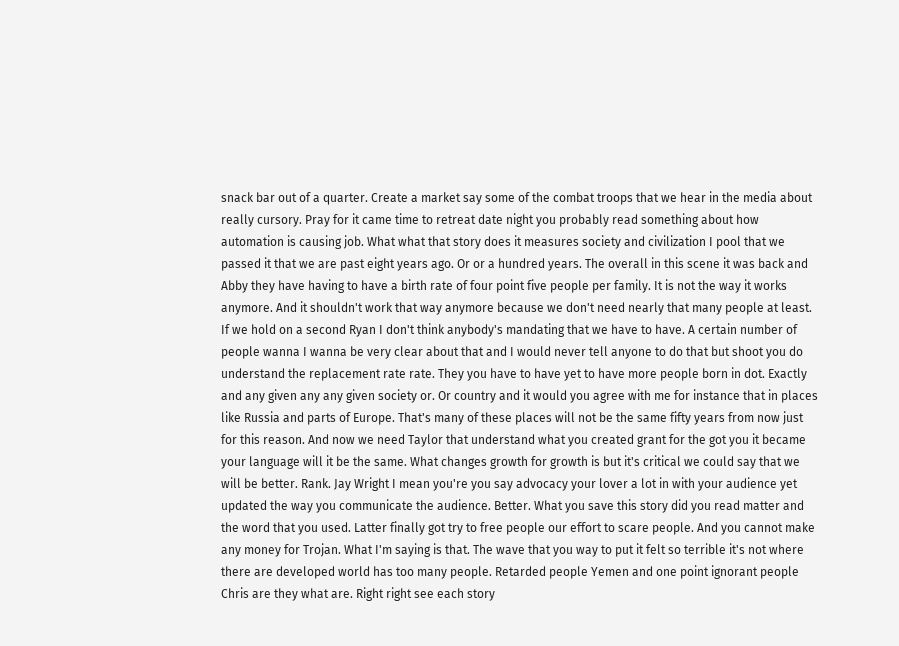snack bar out of a quarter. Create a market say some of the combat troops that we hear in the media about really cursory. Pray for it came time to retreat date night you probably read something about how automation is causing job. What what that story does it measures society and civilization I pool that we passed it that we are past eight years ago. Or or a hundred years. The overall in this scene it was back and Abby they have having to have a birth rate of four point five people per family. It is not the way it works anymore. And it shouldn't work that way anymore because we don't need nearly that many people at least. If we hold on a second Ryan I don't think anybody's mandating that we have to have. A certain number of people wanna I wanna be very clear about that and I would never tell anyone to do that but shoot you do understand the replacement rate rate. They you have to have yet to have more people born in dot. Exactly and any given any any given society or. Or country and it would you agree with me for instance that in places like Russia and parts of Europe. That's many of these places will not be the same fifty years from now just for this reason. And now we need Taylor that understand what you created grant for the got you it became your language will it be the same. What changes growth for growth is but it's critical we could say that we will be better. Rank. Jay Wright I mean you're you say advocacy your lover a lot in with your audience yet updated the way you communicate the audience. Better. What you save this story did you read matter and the word that you used. Latter finally got try to free people our effort to scare people. And you cannot make any money for Trojan. What I'm saying is that. The wave that you way to put it felt so terrible it's not where there are developed world has too many people. Retarded people Yemen and one point ignorant people Chris are they what are. Right right see each story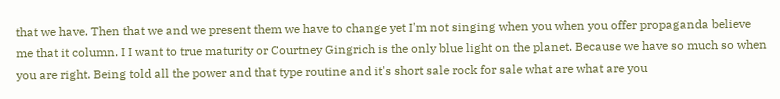that we have. Then that we and we present them we have to change yet I'm not singing when you when you offer propaganda believe me that it column. I I want to true maturity or Courtney Gingrich is the only blue light on the planet. Because we have so much so when you are right. Being told all the power and that type routine and it's short sale rock for sale what are what are you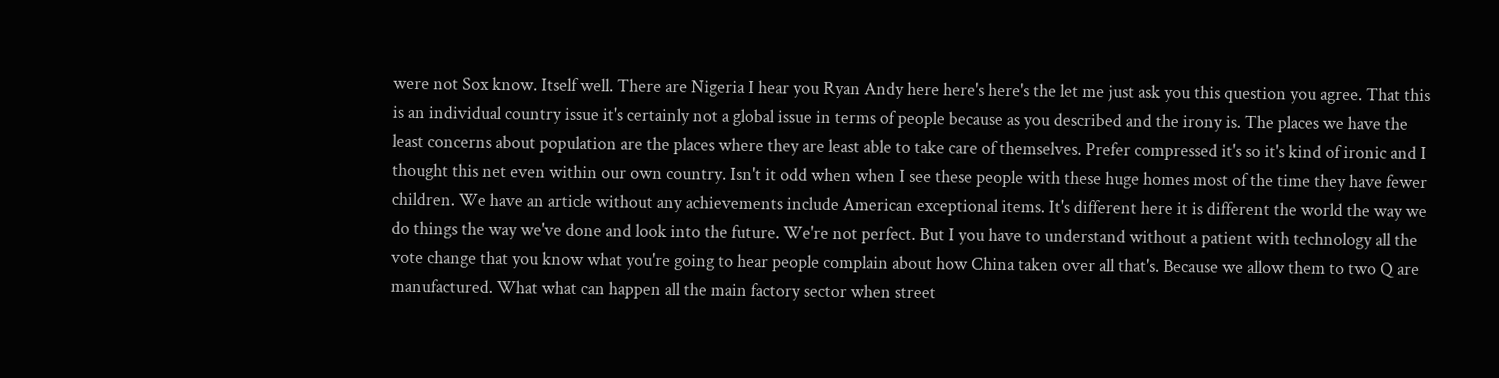were not Sox know. Itself well. There are Nigeria I hear you Ryan Andy here here's here's the let me just ask you this question you agree. That this is an individual country issue it's certainly not a global issue in terms of people because as you described and the irony is. The places we have the least concerns about population are the places where they are least able to take care of themselves. Prefer compressed it's so it's kind of ironic and I thought this net even within our own country. Isn't it odd when when I see these people with these huge homes most of the time they have fewer children. We have an article without any achievements include American exceptional items. It's different here it is different the world the way we do things the way we've done and look into the future. We're not perfect. But I you have to understand without a patient with technology all the vote change that you know what you're going to hear people complain about how China taken over all that's. Because we allow them to two Q are manufactured. What what can happen all the main factory sector when street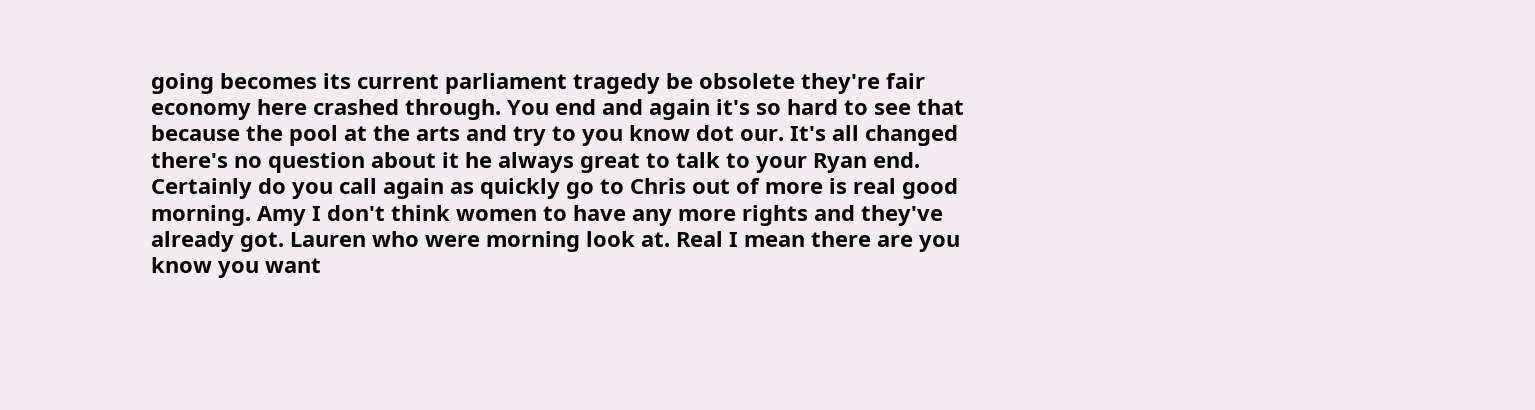going becomes its current parliament tragedy be obsolete they're fair economy here crashed through. You end and again it's so hard to see that because the pool at the arts and try to you know dot our. It's all changed there's no question about it he always great to talk to your Ryan end. Certainly do you call again as quickly go to Chris out of more is real good morning. Amy I don't think women to have any more rights and they've already got. Lauren who were morning look at. Real I mean there are you know you want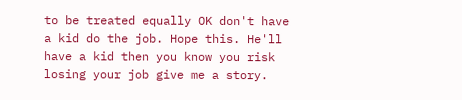to be treated equally OK don't have a kid do the job. Hope this. He'll have a kid then you know you risk losing your job give me a story.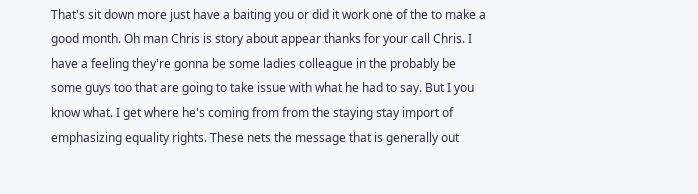That's sit down more just have a baiting you or did it work one of the to make a good month. Oh man Chris is story about appear thanks for your call Chris. I have a feeling they're gonna be some ladies colleague in the probably be some guys too that are going to take issue with what he had to say. But I you know what. I get where he's coming from from the staying stay import of emphasizing equality rights. These nets the message that is generally out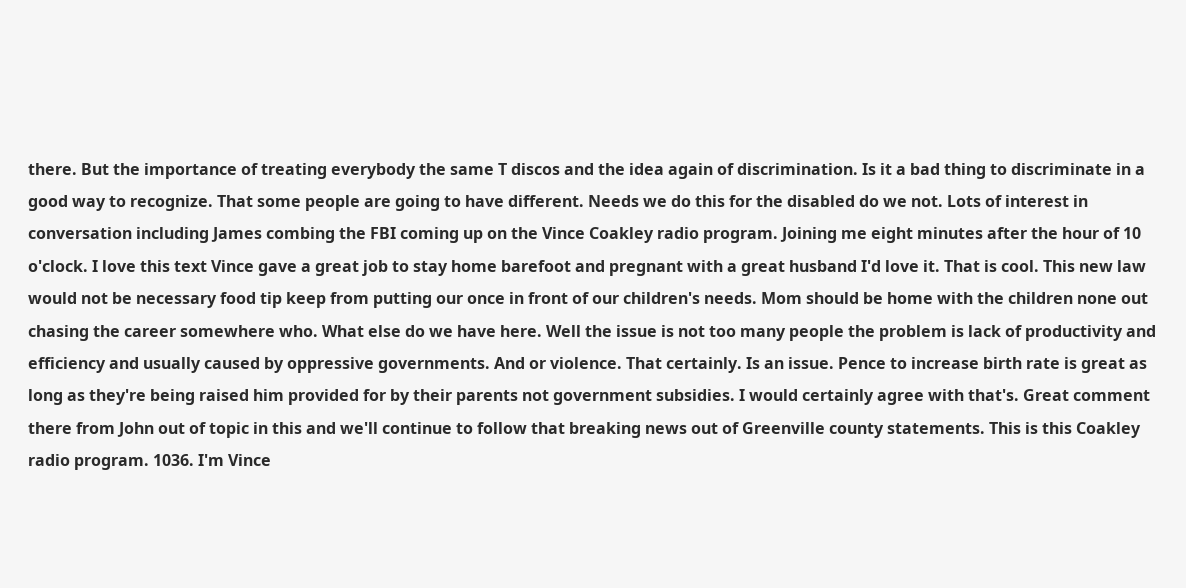there. But the importance of treating everybody the same T discos and the idea again of discrimination. Is it a bad thing to discriminate in a good way to recognize. That some people are going to have different. Needs we do this for the disabled do we not. Lots of interest in conversation including James combing the FBI coming up on the Vince Coakley radio program. Joining me eight minutes after the hour of 10 o'clock. I love this text Vince gave a great job to stay home barefoot and pregnant with a great husband I'd love it. That is cool. This new law would not be necessary food tip keep from putting our once in front of our children's needs. Mom should be home with the children none out chasing the career somewhere who. What else do we have here. Well the issue is not too many people the problem is lack of productivity and efficiency and usually caused by oppressive governments. And or violence. That certainly. Is an issue. Pence to increase birth rate is great as long as they're being raised him provided for by their parents not government subsidies. I would certainly agree with that's. Great comment there from John out of topic in this and we'll continue to follow that breaking news out of Greenville county statements. This is this Coakley radio program. 1036. I'm Vince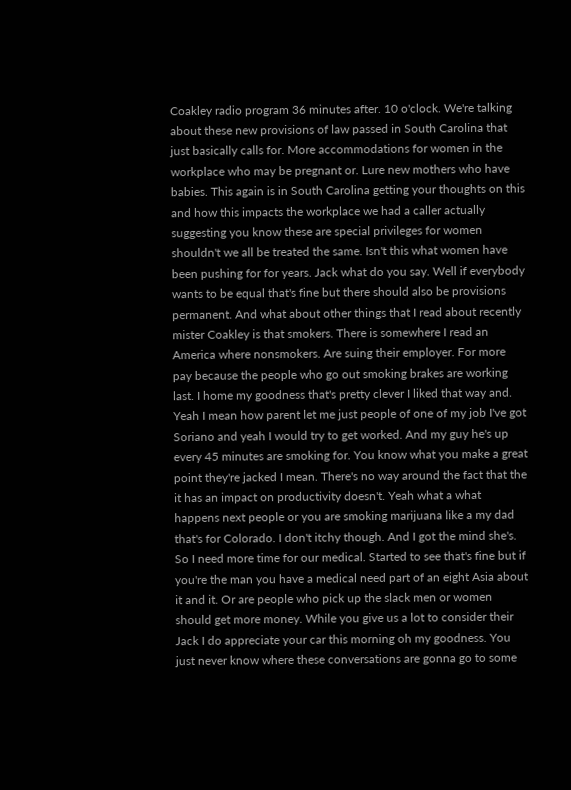Coakley radio program 36 minutes after. 10 o'clock. We're talking about these new provisions of law passed in South Carolina that just basically calls for. More accommodations for women in the workplace who may be pregnant or. Lure new mothers who have babies. This again is in South Carolina getting your thoughts on this and how this impacts the workplace we had a caller actually suggesting you know these are special privileges for women shouldn't we all be treated the same. Isn't this what women have been pushing for for years. Jack what do you say. Well if everybody wants to be equal that's fine but there should also be provisions permanent. And what about other things that I read about recently mister Coakley is that smokers. There is somewhere I read an America where nonsmokers. Are suing their employer. For more pay because the people who go out smoking brakes are working last. I home my goodness that's pretty clever I liked that way and. Yeah I mean how parent let me just people of one of my job I've got Soriano and yeah I would try to get worked. And my guy he's up every 45 minutes are smoking for. You know what you make a great point they're jacked I mean. There's no way around the fact that the it has an impact on productivity doesn't. Yeah what a what happens next people or you are smoking marijuana like a my dad that's for Colorado. I don't itchy though. And I got the mind she's. So I need more time for our medical. Started to see that's fine but if you're the man you have a medical need part of an eight Asia about it and it. Or are people who pick up the slack men or women should get more money. While you give us a lot to consider their Jack I do appreciate your car this morning oh my goodness. You just never know where these conversations are gonna go to some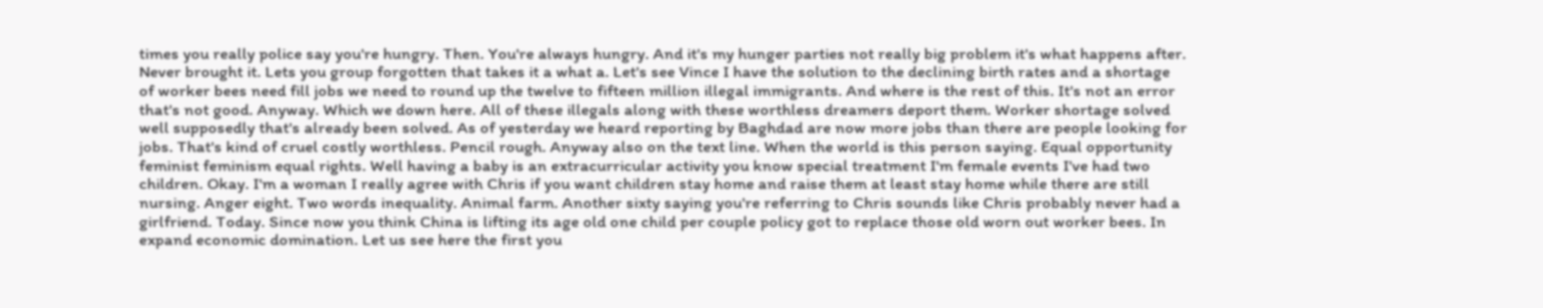times you really police say you're hungry. Then. You're always hungry. And it's my hunger parties not really big problem it's what happens after. Never brought it. Lets you group forgotten that takes it a what a. Let's see Vince I have the solution to the declining birth rates and a shortage of worker bees need fill jobs we need to round up the twelve to fifteen million illegal immigrants. And where is the rest of this. It's not an error that's not good. Anyway. Which we down here. All of these illegals along with these worthless dreamers deport them. Worker shortage solved well supposedly that's already been solved. As of yesterday we heard reporting by Baghdad are now more jobs than there are people looking for jobs. That's kind of cruel costly worthless. Pencil rough. Anyway also on the text line. When the world is this person saying. Equal opportunity feminist feminism equal rights. Well having a baby is an extracurricular activity you know special treatment I'm female events I've had two children. Okay. I'm a woman I really agree with Chris if you want children stay home and raise them at least stay home while there are still nursing. Anger eight. Two words inequality. Animal farm. Another sixty saying you're referring to Chris sounds like Chris probably never had a girlfriend. Today. Since now you think China is lifting its age old one child per couple policy got to replace those old worn out worker bees. In expand economic domination. Let us see here the first you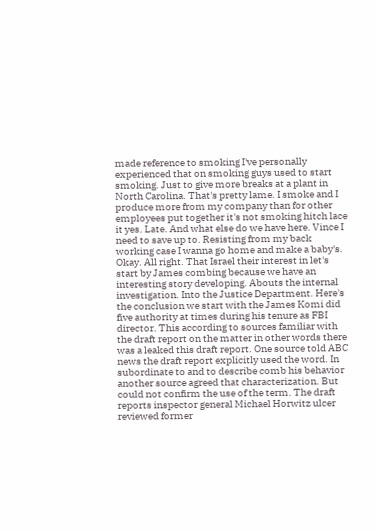made reference to smoking I've personally experienced that on smoking guys used to start smoking. Just to give more breaks at a plant in North Carolina. That's pretty lame. I smoke and I produce more from my company than for other employees put together it's not smoking hitch lace it yes. Late. And what else do we have here. Vince I need to save up to. Resisting from my back working case I wanna go home and make a baby's. Okay. All right. That Israel their interest in let's start by James combing because we have an interesting story developing. Abouts the internal investigation. Into the Justice Department. Here's the conclusion we start with the James Komi did five authority at times during his tenure as FBI director. This according to sources familiar with the draft report on the matter in other words there was a leaked this draft report. One source told ABC news the draft report explicitly used the word. In subordinate to and to describe comb his behavior another source agreed that characterization. But could not confirm the use of the term. The draft reports inspector general Michael Horwitz ulcer reviewed former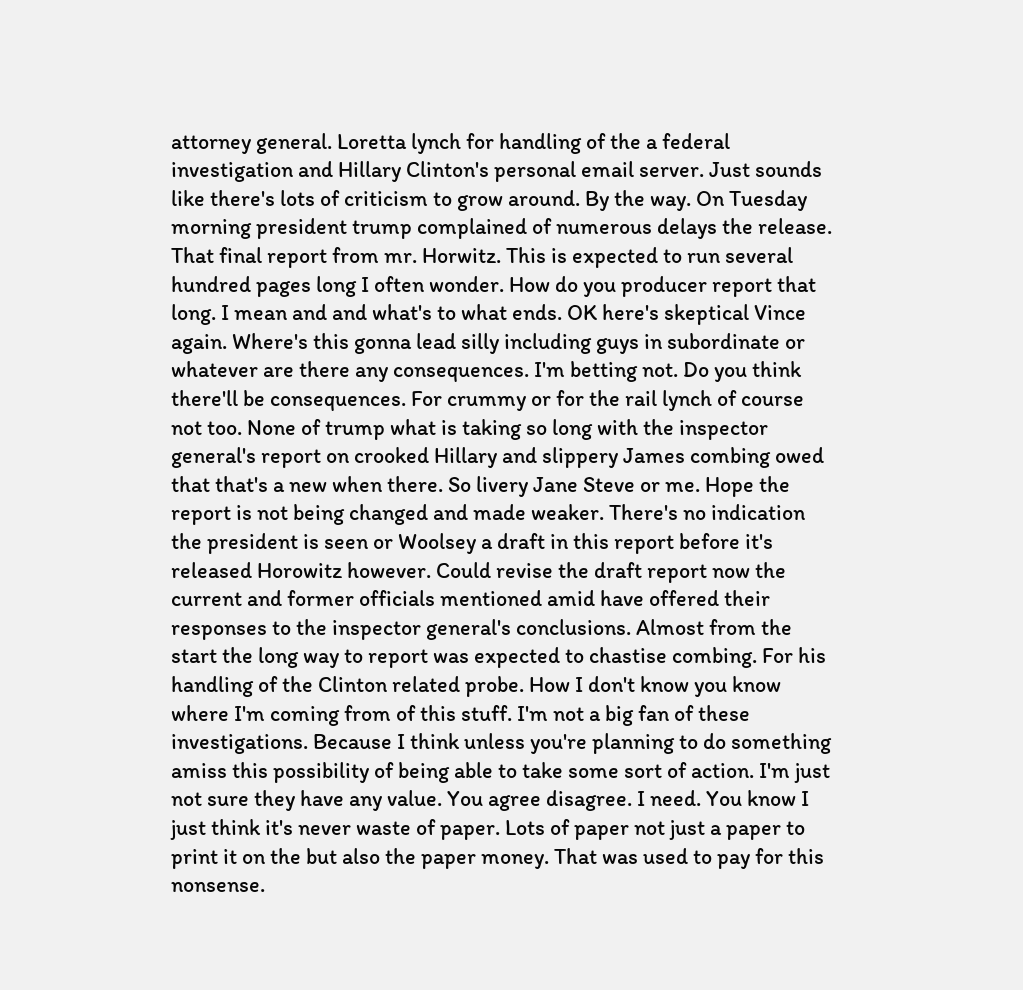attorney general. Loretta lynch for handling of the a federal investigation and Hillary Clinton's personal email server. Just sounds like there's lots of criticism to grow around. By the way. On Tuesday morning president trump complained of numerous delays the release. That final report from mr. Horwitz. This is expected to run several hundred pages long I often wonder. How do you producer report that long. I mean and and what's to what ends. OK here's skeptical Vince again. Where's this gonna lead silly including guys in subordinate or whatever are there any consequences. I'm betting not. Do you think there'll be consequences. For crummy or for the rail lynch of course not too. None of trump what is taking so long with the inspector general's report on crooked Hillary and slippery James combing owed that that's a new when there. So livery Jane Steve or me. Hope the report is not being changed and made weaker. There's no indication the president is seen or Woolsey a draft in this report before it's released Horowitz however. Could revise the draft report now the current and former officials mentioned amid have offered their responses to the inspector general's conclusions. Almost from the start the long way to report was expected to chastise combing. For his handling of the Clinton related probe. How I don't know you know where I'm coming from of this stuff. I'm not a big fan of these investigations. Because I think unless you're planning to do something amiss this possibility of being able to take some sort of action. I'm just not sure they have any value. You agree disagree. I need. You know I just think it's never waste of paper. Lots of paper not just a paper to print it on the but also the paper money. That was used to pay for this nonsense.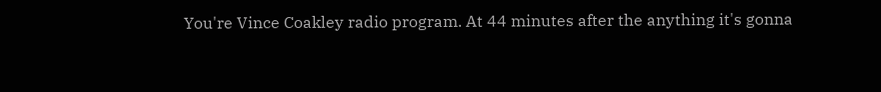You're Vince Coakley radio program. At 44 minutes after the anything it's gonna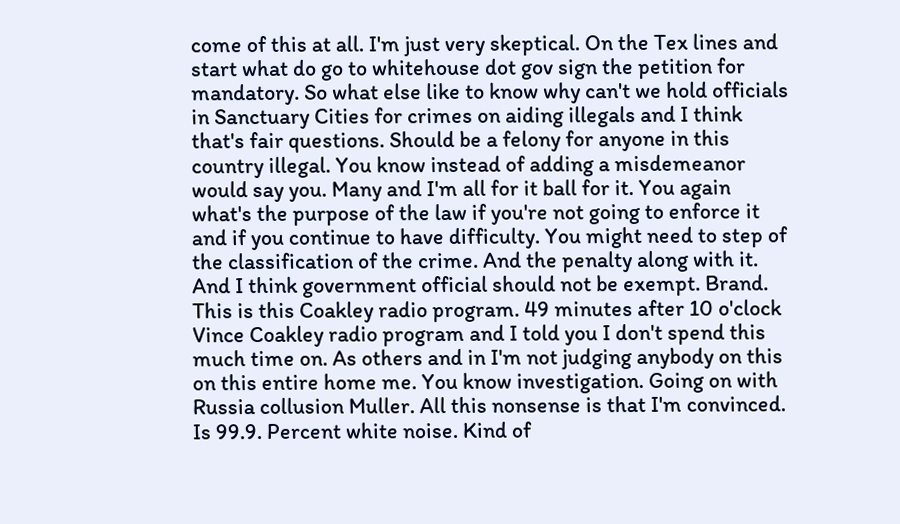come of this at all. I'm just very skeptical. On the Tex lines and start what do go to whitehouse dot gov sign the petition for mandatory. So what else like to know why can't we hold officials in Sanctuary Cities for crimes on aiding illegals and I think that's fair questions. Should be a felony for anyone in this country illegal. You know instead of adding a misdemeanor would say you. Many and I'm all for it ball for it. You again what's the purpose of the law if you're not going to enforce it and if you continue to have difficulty. You might need to step of the classification of the crime. And the penalty along with it. And I think government official should not be exempt. Brand. This is this Coakley radio program. 49 minutes after 10 o'clock Vince Coakley radio program and I told you I don't spend this much time on. As others and in I'm not judging anybody on this on this entire home me. You know investigation. Going on with Russia collusion Muller. All this nonsense is that I'm convinced. Is 99.9. Percent white noise. Kind of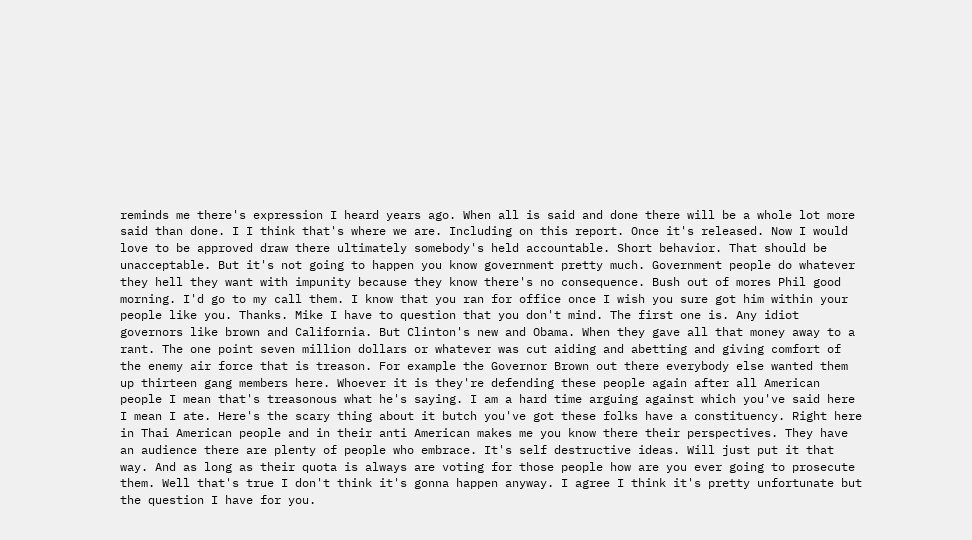reminds me there's expression I heard years ago. When all is said and done there will be a whole lot more said than done. I I think that's where we are. Including on this report. Once it's released. Now I would love to be approved draw there ultimately somebody's held accountable. Short behavior. That should be unacceptable. But it's not going to happen you know government pretty much. Government people do whatever they hell they want with impunity because they know there's no consequence. Bush out of mores Phil good morning. I'd go to my call them. I know that you ran for office once I wish you sure got him within your people like you. Thanks. Mike I have to question that you don't mind. The first one is. Any idiot governors like brown and California. But Clinton's new and Obama. When they gave all that money away to a rant. The one point seven million dollars or whatever was cut aiding and abetting and giving comfort of the enemy air force that is treason. For example the Governor Brown out there everybody else wanted them up thirteen gang members here. Whoever it is they're defending these people again after all American people I mean that's treasonous what he's saying. I am a hard time arguing against which you've said here I mean I ate. Here's the scary thing about it butch you've got these folks have a constituency. Right here in Thai American people and in their anti American makes me you know there their perspectives. They have an audience there are plenty of people who embrace. It's self destructive ideas. Will just put it that way. And as long as their quota is always are voting for those people how are you ever going to prosecute them. Well that's true I don't think it's gonna happen anyway. I agree I think it's pretty unfortunate but the question I have for you.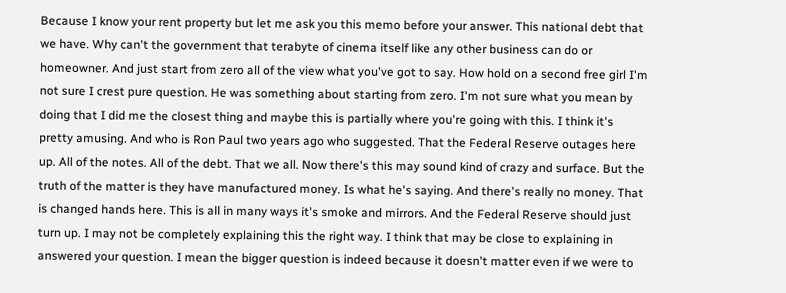Because I know your rent property but let me ask you this memo before your answer. This national debt that we have. Why can't the government that terabyte of cinema itself like any other business can do or homeowner. And just start from zero all of the view what you've got to say. How hold on a second free girl I'm not sure I crest pure question. He was something about starting from zero. I'm not sure what you mean by doing that I did me the closest thing and maybe this is partially where you're going with this. I think it's pretty amusing. And who is Ron Paul two years ago who suggested. That the Federal Reserve outages here up. All of the notes. All of the debt. That we all. Now there's this may sound kind of crazy and surface. But the truth of the matter is they have manufactured money. Is what he's saying. And there's really no money. That is changed hands here. This is all in many ways it's smoke and mirrors. And the Federal Reserve should just turn up. I may not be completely explaining this the right way. I think that may be close to explaining in answered your question. I mean the bigger question is indeed because it doesn't matter even if we were to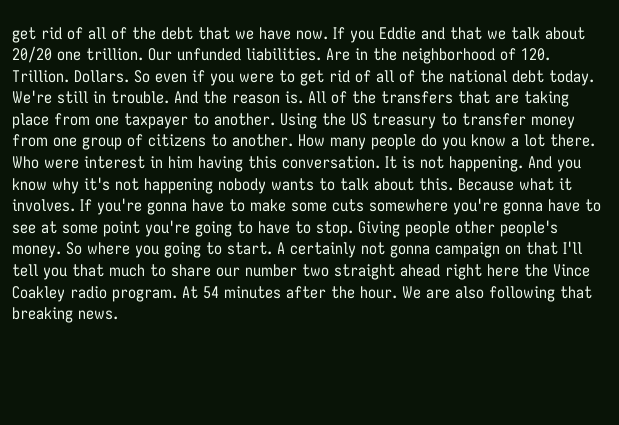get rid of all of the debt that we have now. If you Eddie and that we talk about 20/20 one trillion. Our unfunded liabilities. Are in the neighborhood of 120. Trillion. Dollars. So even if you were to get rid of all of the national debt today. We're still in trouble. And the reason is. All of the transfers that are taking place from one taxpayer to another. Using the US treasury to transfer money from one group of citizens to another. How many people do you know a lot there. Who were interest in him having this conversation. It is not happening. And you know why it's not happening nobody wants to talk about this. Because what it involves. If you're gonna have to make some cuts somewhere you're gonna have to see at some point you're going to have to stop. Giving people other people's money. So where you going to start. A certainly not gonna campaign on that I'll tell you that much to share our number two straight ahead right here the Vince Coakley radio program. At 54 minutes after the hour. We are also following that breaking news.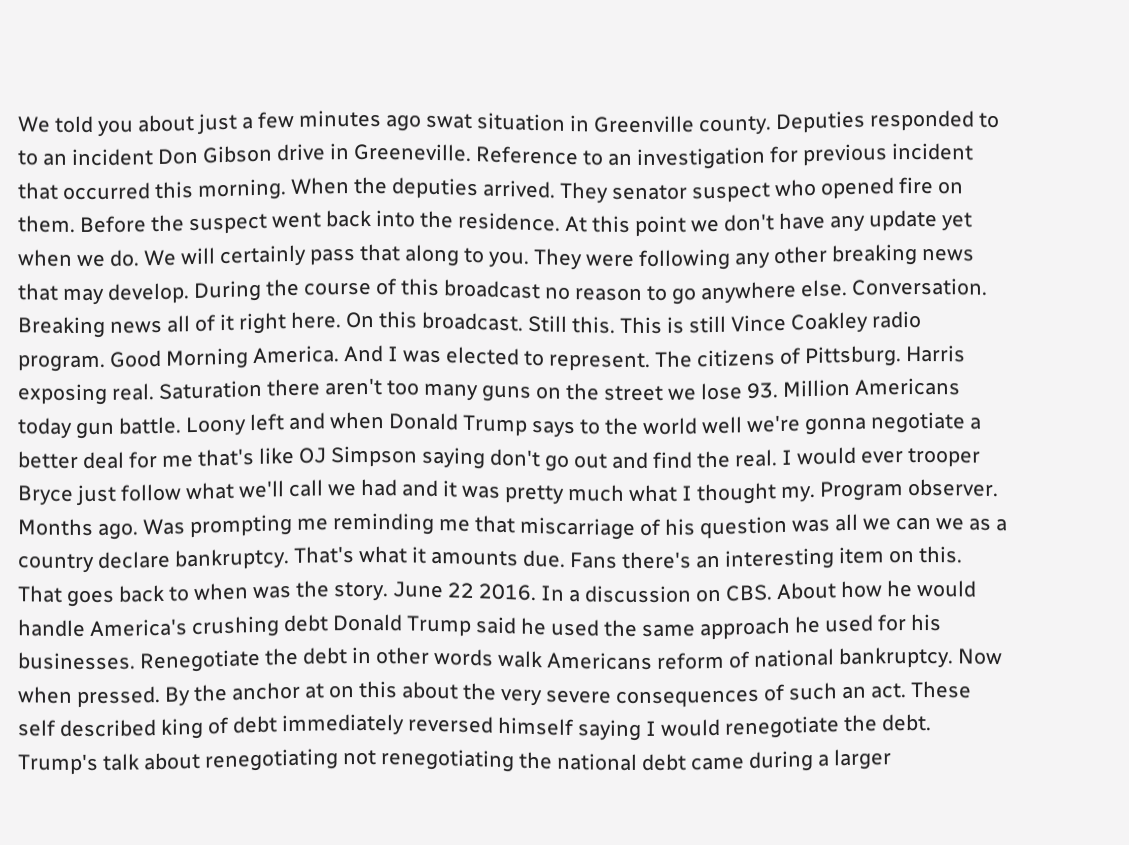We told you about just a few minutes ago swat situation in Greenville county. Deputies responded to to an incident Don Gibson drive in Greeneville. Reference to an investigation for previous incident that occurred this morning. When the deputies arrived. They senator suspect who opened fire on them. Before the suspect went back into the residence. At this point we don't have any update yet when we do. We will certainly pass that along to you. They were following any other breaking news that may develop. During the course of this broadcast no reason to go anywhere else. Conversation. Breaking news all of it right here. On this broadcast. Still this. This is still Vince Coakley radio program. Good Morning America. And I was elected to represent. The citizens of Pittsburg. Harris exposing real. Saturation there aren't too many guns on the street we lose 93. Million Americans today gun battle. Loony left and when Donald Trump says to the world well we're gonna negotiate a better deal for me that's like OJ Simpson saying don't go out and find the real. I would ever trooper Bryce just follow what we'll call we had and it was pretty much what I thought my. Program observer. Months ago. Was prompting me reminding me that miscarriage of his question was all we can we as a country declare bankruptcy. That's what it amounts due. Fans there's an interesting item on this. That goes back to when was the story. June 22 2016. In a discussion on CBS. About how he would handle America's crushing debt Donald Trump said he used the same approach he used for his businesses. Renegotiate the debt in other words walk Americans reform of national bankruptcy. Now when pressed. By the anchor at on this about the very severe consequences of such an act. These self described king of debt immediately reversed himself saying I would renegotiate the debt. Trump's talk about renegotiating not renegotiating the national debt came during a larger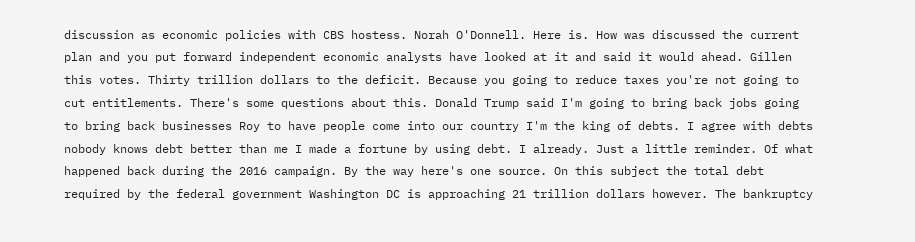discussion as economic policies with CBS hostess. Norah O'Donnell. Here is. How was discussed the current plan and you put forward independent economic analysts have looked at it and said it would ahead. Gillen this votes. Thirty trillion dollars to the deficit. Because you going to reduce taxes you're not going to cut entitlements. There's some questions about this. Donald Trump said I'm going to bring back jobs going to bring back businesses Roy to have people come into our country I'm the king of debts. I agree with debts nobody knows debt better than me I made a fortune by using debt. I already. Just a little reminder. Of what happened back during the 2016 campaign. By the way here's one source. On this subject the total debt required by the federal government Washington DC is approaching 21 trillion dollars however. The bankruptcy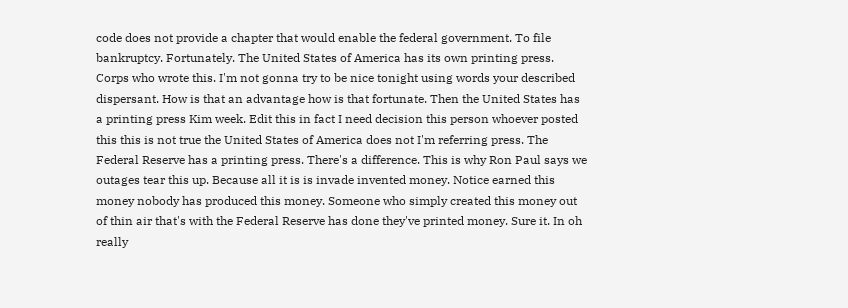code does not provide a chapter that would enable the federal government. To file bankruptcy. Fortunately. The United States of America has its own printing press. Corps who wrote this. I'm not gonna try to be nice tonight using words your described dispersant. How is that an advantage how is that fortunate. Then the United States has a printing press Kim week. Edit this in fact I need decision this person whoever posted this this is not true the United States of America does not I'm referring press. The Federal Reserve has a printing press. There's a difference. This is why Ron Paul says we outages tear this up. Because all it is is invade invented money. Notice earned this money nobody has produced this money. Someone who simply created this money out of thin air that's with the Federal Reserve has done they've printed money. Sure it. In oh really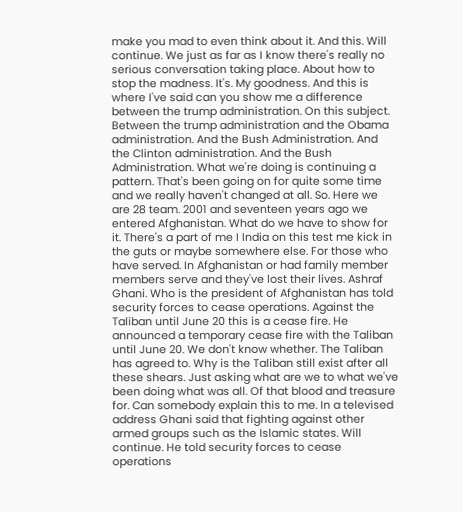make you mad to even think about it. And this. Will continue. We just as far as I know there's really no serious conversation taking place. About how to stop the madness. It's. My goodness. And this is where I've said can you show me a difference between the trump administration. On this subject. Between the trump administration and the Obama administration. And the Bush Administration. And the Clinton administration. And the Bush Administration. What we're doing is continuing a pattern. That's been going on for quite some time and we really haven't changed at all. So. Here we are 28 team. 2001 and seventeen years ago we entered Afghanistan. What do we have to show for it. There's a part of me I India on this test me kick in the guts or maybe somewhere else. For those who have served. In Afghanistan or had family member members serve and they've lost their lives. Ashraf Ghani. Who is the president of Afghanistan has told security forces to cease operations. Against the Taliban until June 20 this is a cease fire. He announced a temporary cease fire with the Taliban until June 20. We don't know whether. The Taliban has agreed to. Why is the Taliban still exist after all these shears. Just asking what are we to what we've been doing what was all. Of that blood and treasure for. Can somebody explain this to me. In a televised address Ghani said that fighting against other armed groups such as the Islamic states. Will continue. He told security forces to cease operations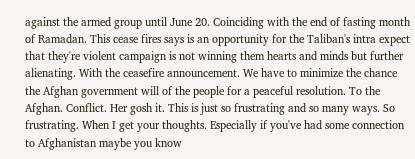against the armed group until June 20. Coinciding with the end of fasting month of Ramadan. This cease fires says is an opportunity for the Taliban's intra expect that they're violent campaign is not winning them hearts and minds but further alienating. With the ceasefire announcement. We have to minimize the chance the Afghan government will of the people for a peaceful resolution. To the Afghan. Conflict. Her gosh it. This is just so frustrating and so many ways. So frustrating. When I get your thoughts. Especially if you've had some connection to Afghanistan maybe you know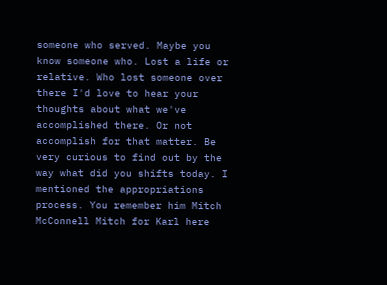someone who served. Maybe you know someone who. Lost a life or relative. Who lost someone over there I'd love to hear your thoughts about what we've accomplished there. Or not accomplish for that matter. Be very curious to find out by the way what did you shifts today. I mentioned the appropriations process. You remember him Mitch McConnell Mitch for Karl here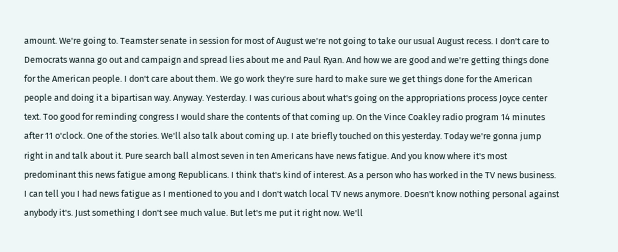amount. We're going to. Teamster senate in session for most of August we're not going to take our usual August recess. I don't care to Democrats wanna go out and campaign and spread lies about me and Paul Ryan. And how we are good and we're getting things done for the American people. I don't care about them. We go work they're sure hard to make sure we get things done for the American people and doing it a bipartisan way. Anyway. Yesterday. I was curious about what's going on the appropriations process Joyce center text. Too good for reminding congress I would share the contents of that coming up. On the Vince Coakley radio program 14 minutes after 11 o'clock. One of the stories. We'll also talk about coming up. I ate briefly touched on this yesterday. Today we're gonna jump right in and talk about it. Pure search ball almost seven in ten Americans have news fatigue. And you know where it's most predominant this news fatigue among Republicans. I think that's kind of interest. As a person who has worked in the TV news business. I can tell you I had news fatigue as I mentioned to you and I don't watch local TV news anymore. Doesn't know nothing personal against anybody it's. Just something I don't see much value. But let's me put it right now. We'll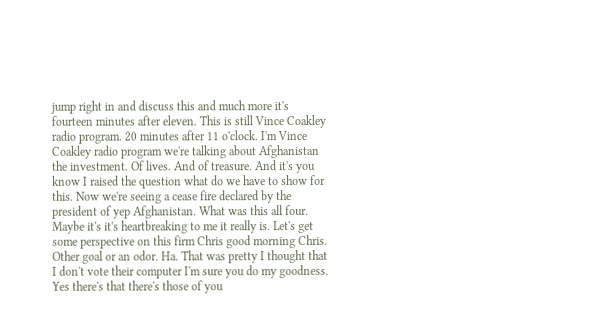jump right in and discuss this and much more it's fourteen minutes after eleven. This is still Vince Coakley radio program. 20 minutes after 11 o'clock. I'm Vince Coakley radio program we're talking about Afghanistan the investment. Of lives. And of treasure. And it's you know I raised the question what do we have to show for this. Now we're seeing a cease fire declared by the president of yep Afghanistan. What was this all four. Maybe it's it's heartbreaking to me it really is. Let's get some perspective on this firm Chris good morning Chris. Other goal or an odor. Ha. That was pretty I thought that I don't vote their computer I'm sure you do my goodness. Yes there's that there's those of you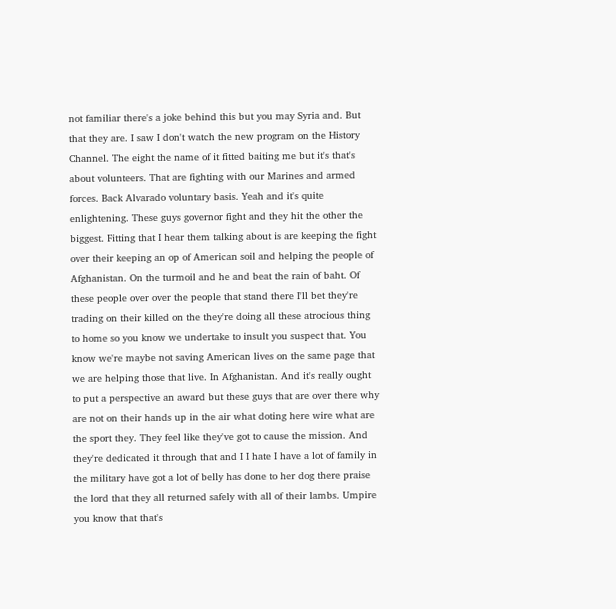not familiar there's a joke behind this but you may Syria and. But that they are. I saw I don't watch the new program on the History Channel. The eight the name of it fitted baiting me but it's that's about volunteers. That are fighting with our Marines and armed forces. Back Alvarado voluntary basis. Yeah and it's quite enlightening. These guys governor fight and they hit the other the biggest. Fitting that I hear them talking about is are keeping the fight over their keeping an op of American soil and helping the people of Afghanistan. On the turmoil and he and beat the rain of baht. Of these people over over the people that stand there I'll bet they're trading on their killed on the they're doing all these atrocious thing to home so you know we undertake to insult you suspect that. You know we're maybe not saving American lives on the same page that we are helping those that live. In Afghanistan. And it's really ought to put a perspective an award but these guys that are over there why are not on their hands up in the air what doting here wire what are the sport they. They feel like they've got to cause the mission. And they're dedicated it through that and I I hate I have a lot of family in the military have got a lot of belly has done to her dog there praise the lord that they all returned safely with all of their lambs. Umpire you know that that's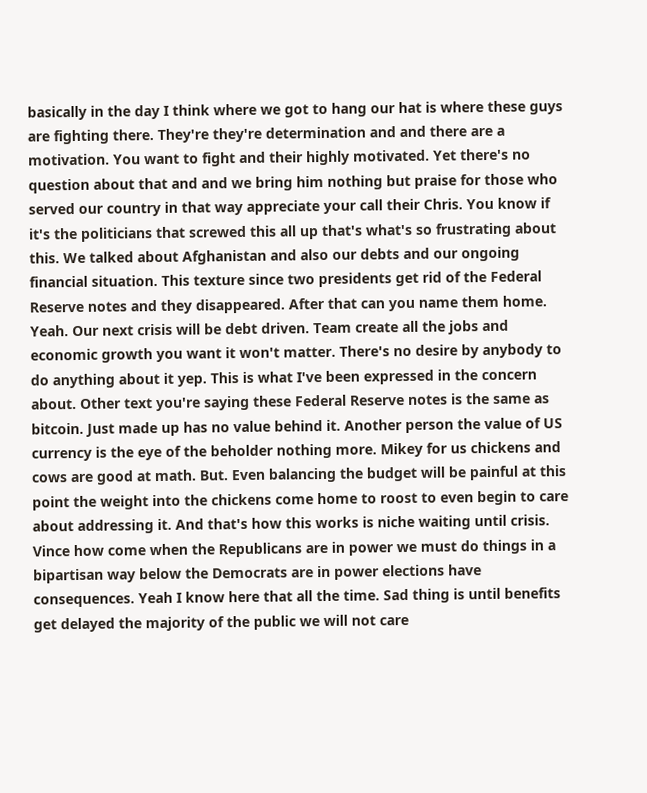basically in the day I think where we got to hang our hat is where these guys are fighting there. They're they're determination and and there are a motivation. You want to fight and their highly motivated. Yet there's no question about that and and we bring him nothing but praise for those who served our country in that way appreciate your call their Chris. You know if it's the politicians that screwed this all up that's what's so frustrating about this. We talked about Afghanistan and also our debts and our ongoing financial situation. This texture since two presidents get rid of the Federal Reserve notes and they disappeared. After that can you name them home. Yeah. Our next crisis will be debt driven. Team create all the jobs and economic growth you want it won't matter. There's no desire by anybody to do anything about it yep. This is what I've been expressed in the concern about. Other text you're saying these Federal Reserve notes is the same as bitcoin. Just made up has no value behind it. Another person the value of US currency is the eye of the beholder nothing more. Mikey for us chickens and cows are good at math. But. Even balancing the budget will be painful at this point the weight into the chickens come home to roost to even begin to care about addressing it. And that's how this works is niche waiting until crisis. Vince how come when the Republicans are in power we must do things in a bipartisan way below the Democrats are in power elections have consequences. Yeah I know here that all the time. Sad thing is until benefits get delayed the majority of the public we will not care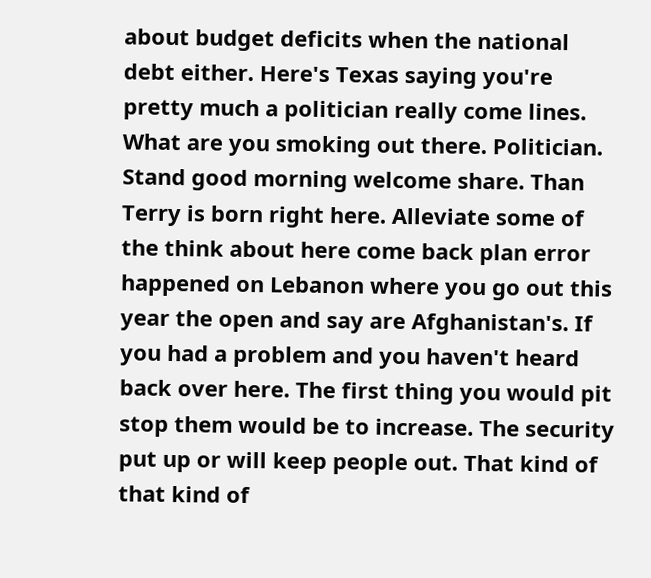about budget deficits when the national debt either. Here's Texas saying you're pretty much a politician really come lines. What are you smoking out there. Politician. Stand good morning welcome share. Than Terry is born right here. Alleviate some of the think about here come back plan error happened on Lebanon where you go out this year the open and say are Afghanistan's. If you had a problem and you haven't heard back over here. The first thing you would pit stop them would be to increase. The security put up or will keep people out. That kind of that kind of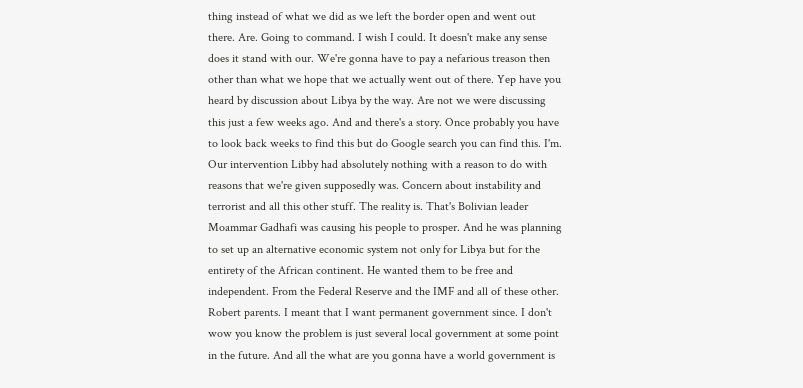thing instead of what we did as we left the border open and went out there. Are. Going to command. I wish I could. It doesn't make any sense does it stand with our. We're gonna have to pay a nefarious treason then other than what we hope that we actually went out of there. Yep have you heard by discussion about Libya by the way. Are not we were discussing this just a few weeks ago. And and there's a story. Once probably you have to look back weeks to find this but do Google search you can find this. I'm. Our intervention Libby had absolutely nothing with a reason to do with reasons that we're given supposedly was. Concern about instability and terrorist and all this other stuff. The reality is. That's Bolivian leader Moammar Gadhafi was causing his people to prosper. And he was planning to set up an alternative economic system not only for Libya but for the entirety of the African continent. He wanted them to be free and independent. From the Federal Reserve and the IMF and all of these other. Robert parents. I meant that I want permanent government since. I don't wow you know the problem is just several local government at some point in the future. And all the what are you gonna have a world government is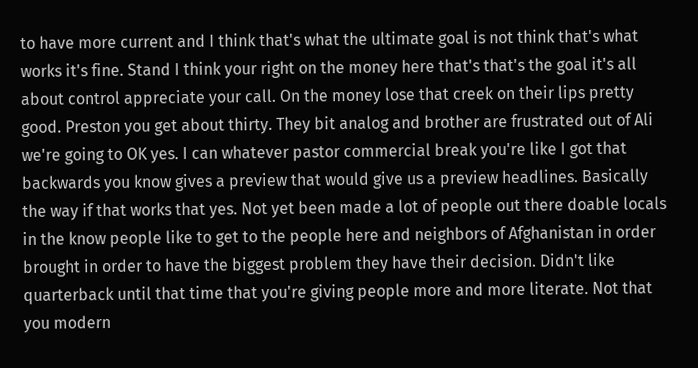to have more current and I think that's what the ultimate goal is not think that's what works it's fine. Stand I think your right on the money here that's that's the goal it's all about control appreciate your call. On the money lose that creek on their lips pretty good. Preston you get about thirty. They bit analog and brother are frustrated out of Ali we're going to OK yes. I can whatever pastor commercial break you're like I got that backwards you know gives a preview that would give us a preview headlines. Basically the way if that works that yes. Not yet been made a lot of people out there doable locals in the know people like to get to the people here and neighbors of Afghanistan in order brought in order to have the biggest problem they have their decision. Didn't like quarterback until that time that you're giving people more and more literate. Not that you modern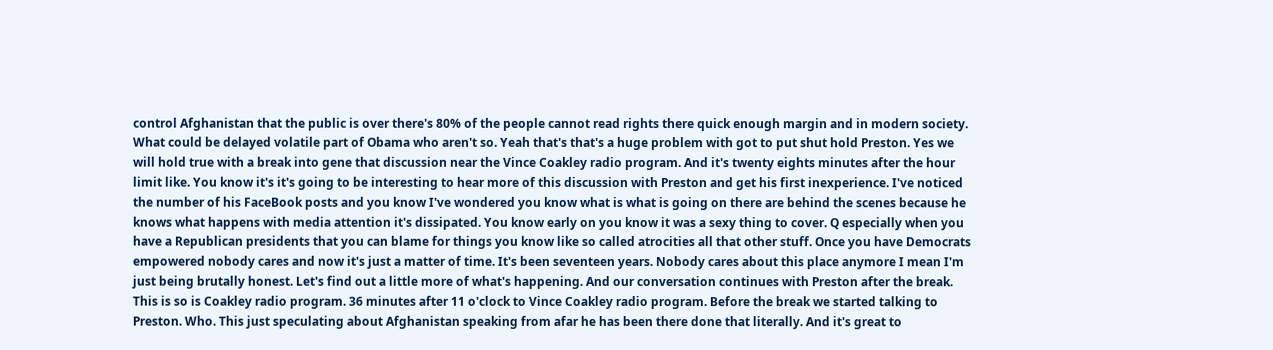control Afghanistan that the public is over there's 80% of the people cannot read rights there quick enough margin and in modern society. What could be delayed volatile part of Obama who aren't so. Yeah that's that's a huge problem with got to put shut hold Preston. Yes we will hold true with a break into gene that discussion near the Vince Coakley radio program. And it's twenty eights minutes after the hour limit like. You know it's it's going to be interesting to hear more of this discussion with Preston and get his first inexperience. I've noticed the number of his FaceBook posts and you know I've wondered you know what is what is going on there are behind the scenes because he knows what happens with media attention it's dissipated. You know early on you know it was a sexy thing to cover. Q especially when you have a Republican presidents that you can blame for things you know like so called atrocities all that other stuff. Once you have Democrats empowered nobody cares and now it's just a matter of time. It's been seventeen years. Nobody cares about this place anymore I mean I'm just being brutally honest. Let's find out a little more of what's happening. And our conversation continues with Preston after the break. This is so is Coakley radio program. 36 minutes after 11 o'clock to Vince Coakley radio program. Before the break we started talking to Preston. Who. This just speculating about Afghanistan speaking from afar he has been there done that literally. And it's great to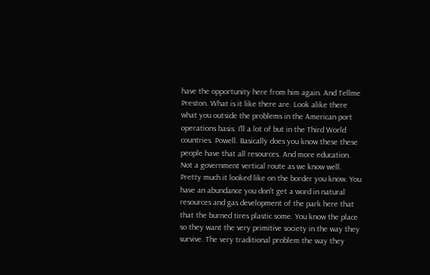have the opportunity here from him again. And Tellme Preston. What is it like there are. Look alike there what you outside the problems in the American port operations basis. I'll a lot of but in the Third World countries. Powell. Basically does you know these these people have that all resources. And more education. Not a government vertical route as we know well. Pretty much it looked like on the border you know. You have an abundance you don't get a word in natural resources and gas development of the park here that that the burned tires plastic some. You know the place so they want the very primitive society in the way they survive. The very traditional problem the way they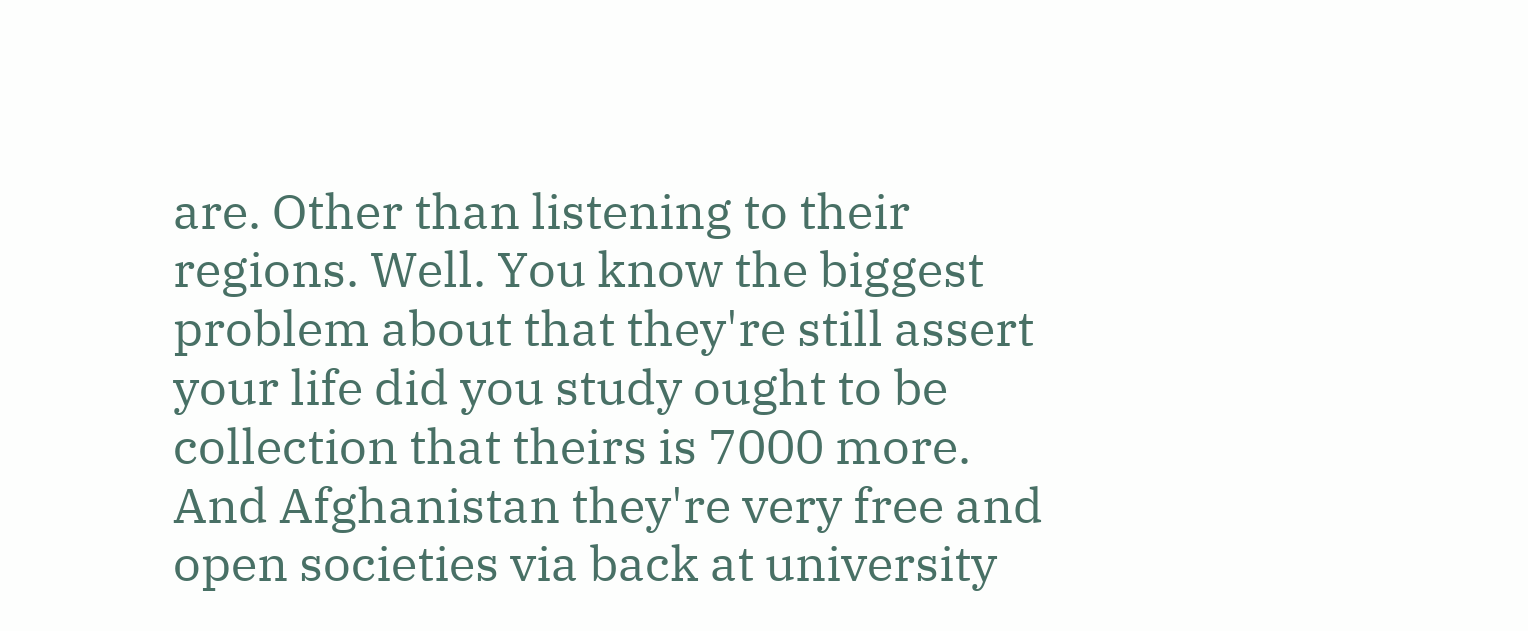are. Other than listening to their regions. Well. You know the biggest problem about that they're still assert your life did you study ought to be collection that theirs is 7000 more. And Afghanistan they're very free and open societies via back at university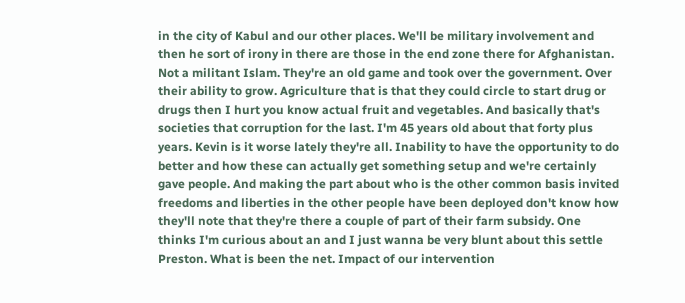in the city of Kabul and our other places. We'll be military involvement and then he sort of irony in there are those in the end zone there for Afghanistan. Not a militant Islam. They're an old game and took over the government. Over their ability to grow. Agriculture that is that they could circle to start drug or drugs then I hurt you know actual fruit and vegetables. And basically that's societies that corruption for the last. I'm 45 years old about that forty plus years. Kevin is it worse lately they're all. Inability to have the opportunity to do better and how these can actually get something setup and we're certainly gave people. And making the part about who is the other common basis invited freedoms and liberties in the other people have been deployed don't know how they'll note that they're there a couple of part of their farm subsidy. One thinks I'm curious about an and I just wanna be very blunt about this settle Preston. What is been the net. Impact of our intervention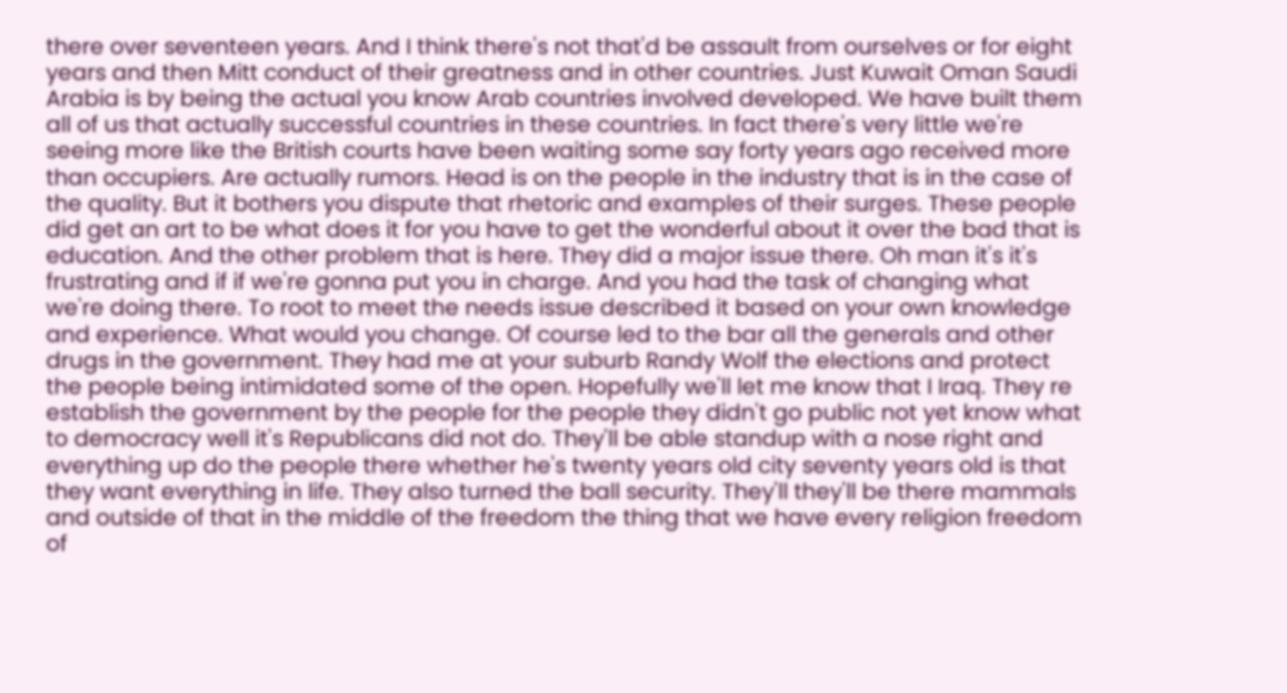there over seventeen years. And I think there's not that'd be assault from ourselves or for eight years and then Mitt conduct of their greatness and in other countries. Just Kuwait Oman Saudi Arabia is by being the actual you know Arab countries involved developed. We have built them all of us that actually successful countries in these countries. In fact there's very little we're seeing more like the British courts have been waiting some say forty years ago received more than occupiers. Are actually rumors. Head is on the people in the industry that is in the case of the quality. But it bothers you dispute that rhetoric and examples of their surges. These people did get an art to be what does it for you have to get the wonderful about it over the bad that is education. And the other problem that is here. They did a major issue there. Oh man it's it's frustrating and if if we're gonna put you in charge. And you had the task of changing what we're doing there. To root to meet the needs issue described it based on your own knowledge and experience. What would you change. Of course led to the bar all the generals and other drugs in the government. They had me at your suburb Randy Wolf the elections and protect the people being intimidated some of the open. Hopefully we'll let me know that I Iraq. They re establish the government by the people for the people they didn't go public not yet know what to democracy well it's Republicans did not do. They'll be able standup with a nose right and everything up do the people there whether he's twenty years old city seventy years old is that they want everything in life. They also turned the ball security. They'll they'll be there mammals and outside of that in the middle of the freedom the thing that we have every religion freedom of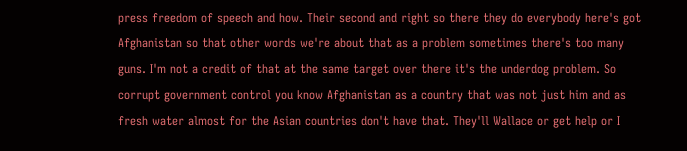press freedom of speech and how. Their second and right so there they do everybody here's got Afghanistan so that other words we're about that as a problem sometimes there's too many guns. I'm not a credit of that at the same target over there it's the underdog problem. So corrupt government control you know Afghanistan as a country that was not just him and as fresh water almost for the Asian countries don't have that. They'll Wallace or get help or I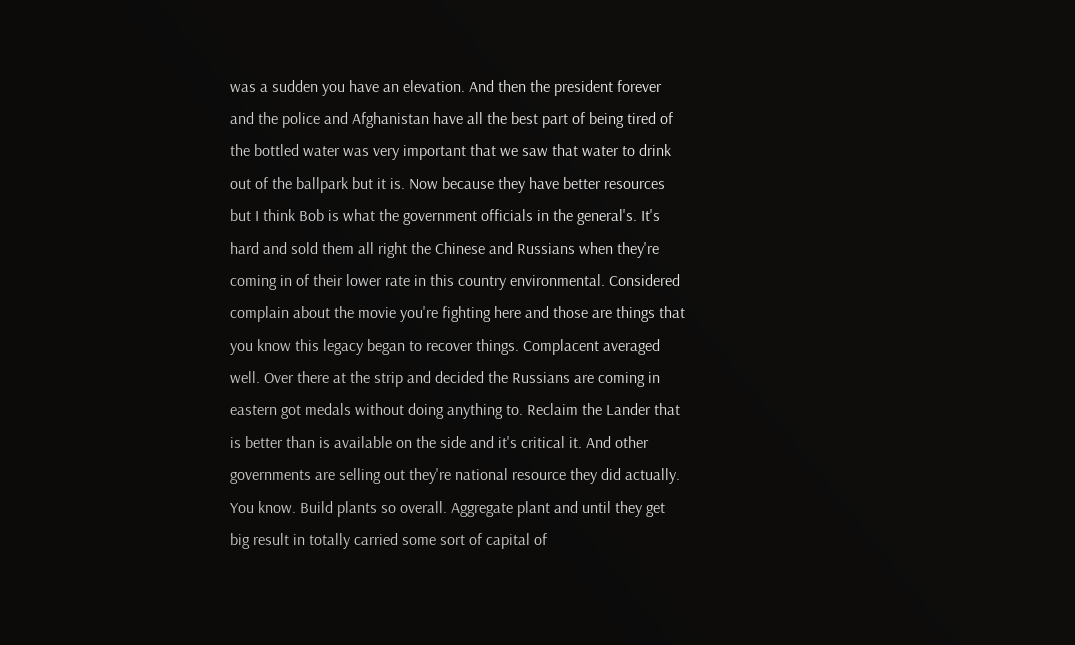was a sudden you have an elevation. And then the president forever and the police and Afghanistan have all the best part of being tired of the bottled water was very important that we saw that water to drink out of the ballpark but it is. Now because they have better resources but I think Bob is what the government officials in the general's. It's hard and sold them all right the Chinese and Russians when they're coming in of their lower rate in this country environmental. Considered complain about the movie you're fighting here and those are things that you know this legacy began to recover things. Complacent averaged well. Over there at the strip and decided the Russians are coming in eastern got medals without doing anything to. Reclaim the Lander that is better than is available on the side and it's critical it. And other governments are selling out they're national resource they did actually. You know. Build plants so overall. Aggregate plant and until they get big result in totally carried some sort of capital of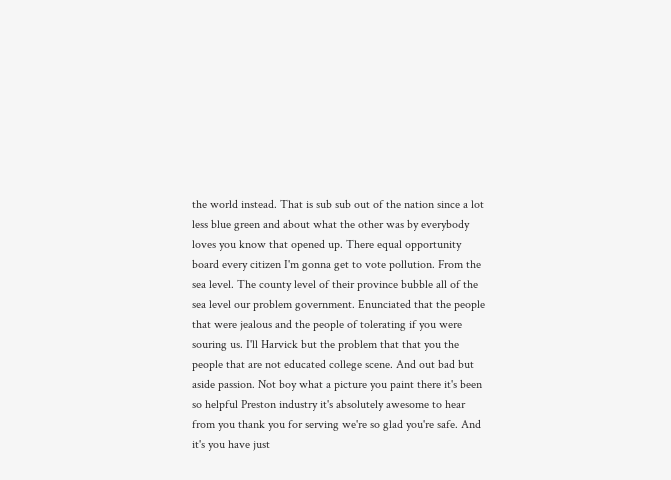the world instead. That is sub sub out of the nation since a lot less blue green and about what the other was by everybody loves you know that opened up. There equal opportunity board every citizen I'm gonna get to vote pollution. From the sea level. The county level of their province bubble all of the sea level our problem government. Enunciated that the people that were jealous and the people of tolerating if you were souring us. I'll Harvick but the problem that that you the people that are not educated college scene. And out bad but aside passion. Not boy what a picture you paint there it's been so helpful Preston industry it's absolutely awesome to hear from you thank you for serving we're so glad you're safe. And it's you have just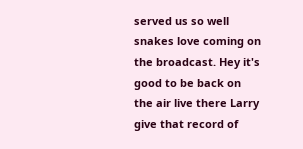served us so well snakes love coming on the broadcast. Hey it's good to be back on the air live there Larry give that record of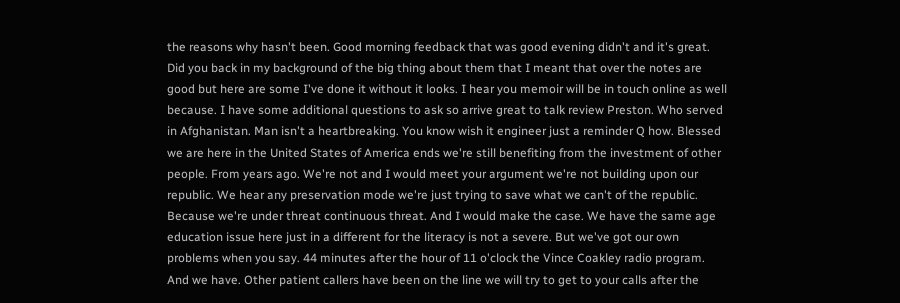the reasons why hasn't been. Good morning feedback that was good evening didn't and it's great. Did you back in my background of the big thing about them that I meant that over the notes are good but here are some I've done it without it looks. I hear you memoir will be in touch online as well because. I have some additional questions to ask so arrive great to talk review Preston. Who served in Afghanistan. Man isn't a heartbreaking. You know wish it engineer just a reminder Q how. Blessed we are here in the United States of America ends we're still benefiting from the investment of other people. From years ago. We're not and I would meet your argument we're not building upon our republic. We hear any preservation mode we're just trying to save what we can't of the republic. Because we're under threat continuous threat. And I would make the case. We have the same age education issue here just in a different for the literacy is not a severe. But we've got our own problems when you say. 44 minutes after the hour of 11 o'clock the Vince Coakley radio program. And we have. Other patient callers have been on the line we will try to get to your calls after the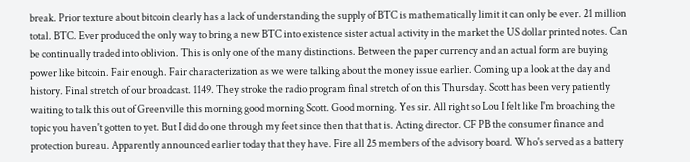break. Prior texture about bitcoin clearly has a lack of understanding the supply of BTC is mathematically limit it can only be ever. 21 million total. BTC. Ever produced the only way to bring a new BTC into existence sister actual activity in the market the US dollar printed notes. Can be continually traded into oblivion. This is only one of the many distinctions. Between the paper currency and an actual form are buying power like bitcoin. Fair enough. Fair characterization as we were talking about the money issue earlier. Coming up a look at the day and history. Final stretch of our broadcast. 1149. They stroke the radio program final stretch of on this Thursday. Scott has been very patiently waiting to talk this out of Greenville this morning good morning Scott. Good morning. Yes sir. All right so Lou I felt like I'm broaching the topic you haven't gotten to yet. But I did do one through my feet since then that that is. Acting director. CF PB the consumer finance and protection bureau. Apparently announced earlier today that they have. Fire all 25 members of the advisory board. Who's served as a battery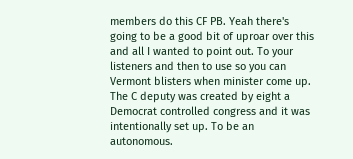members do this CF PB. Yeah there's going to be a good bit of uproar over this and all I wanted to point out. To your listeners and then to use so you can Vermont blisters when minister come up. The C deputy was created by eight a Democrat controlled congress and it was intentionally set up. To be an autonomous.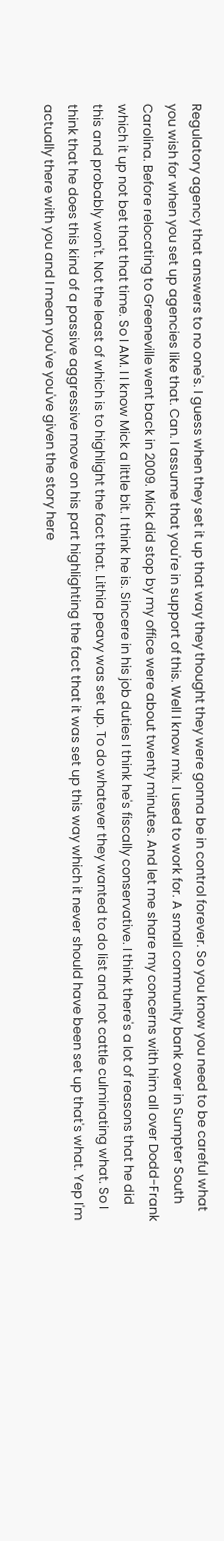Regulatory agency that answers to no one's. I guess when they set it up that way they thought they were gonna be in control forever. So you know you need to be careful what you wish for when you set up agencies like that. Can. I assume that you're in support of this. Well I know mix. I used to work for. A small community bank over in Sumpter South Carolina. Before relocating to Greeneville went back in 2009. Mick did stop by my office were about twenty minutes. And let me share my concerns with him all over Dodd-Frank which it up not bet that that time. So I AM. I I know Mick a little bit. I think he is. Sincere in his job duties I think he's fiscally conservative. I think there's a lot of reasons that he did this and probably won't. Not the least of which is to highlight the fact that. Lithia peavy was set up. To do whatever they wanted to do list and not cattle culminating what. So I think that he does this kind of a passive aggressive move on his part highlighting the fact that it was set up this way which it never should have been set up that's what. Yep I'm actually there with you and I mean you've you've given the story here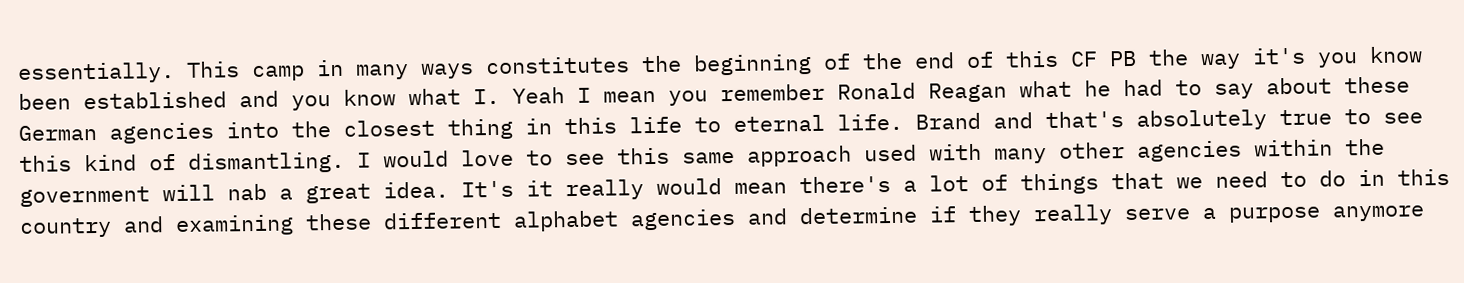essentially. This camp in many ways constitutes the beginning of the end of this CF PB the way it's you know been established and you know what I. Yeah I mean you remember Ronald Reagan what he had to say about these German agencies into the closest thing in this life to eternal life. Brand and that's absolutely true to see this kind of dismantling. I would love to see this same approach used with many other agencies within the government will nab a great idea. It's it really would mean there's a lot of things that we need to do in this country and examining these different alphabet agencies and determine if they really serve a purpose anymore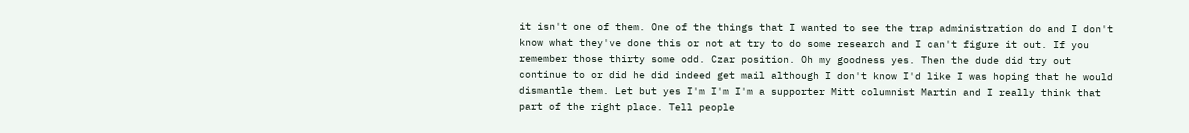it isn't one of them. One of the things that I wanted to see the trap administration do and I don't know what they've done this or not at try to do some research and I can't figure it out. If you remember those thirty some odd. Czar position. Oh my goodness yes. Then the dude did try out continue to or did he did indeed get mail although I don't know I'd like I was hoping that he would dismantle them. Let but yes I'm I'm I'm a supporter Mitt columnist Martin and I really think that part of the right place. Tell people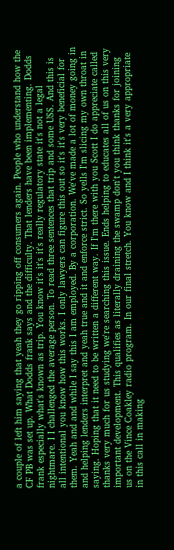a couple of left him saying that yeah they go ripping off consumers again. People who understand how the CF PB was set up. What Dodds frank says and the difficulty. That lenders have been implementing. Dodds frank especially what's known as trip. You know it's it's it's really regulatory state it's not a legal nightmare. I I challenged the average person. To read three sentences that trip and some USS. And this is all intentional you know how this works. I only lawyers can figure this out so it's it's very beneficial for them. Yeah and and while I say this I am employed. By a corporation. We've made a lot of money going in and helping lenders interpret and yeah true and it and enforce strict. So yells I'm slicing my own throat in saying. Hoping that it need to be written a different way. If I'm there with you Scott I do appreciate called thanks very much for us studying we're searching this issue. Ends helping to educates all of us on this very important development. This qualifies as literally draining the swamp don't you think thanks for joining us on the Vince Coakley radio program. In our final stretch. You know and I think it's a very appropriate in this call in making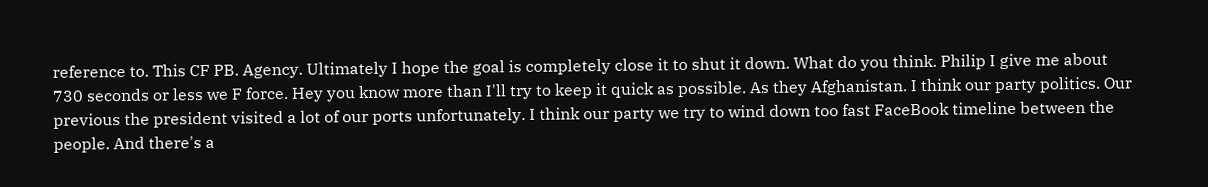reference to. This CF PB. Agency. Ultimately I hope the goal is completely close it to shut it down. What do you think. Philip I give me about 730 seconds or less we F force. Hey you know more than I'll try to keep it quick as possible. As they Afghanistan. I think our party politics. Our previous the president visited a lot of our ports unfortunately. I think our party we try to wind down too fast FaceBook timeline between the people. And there's a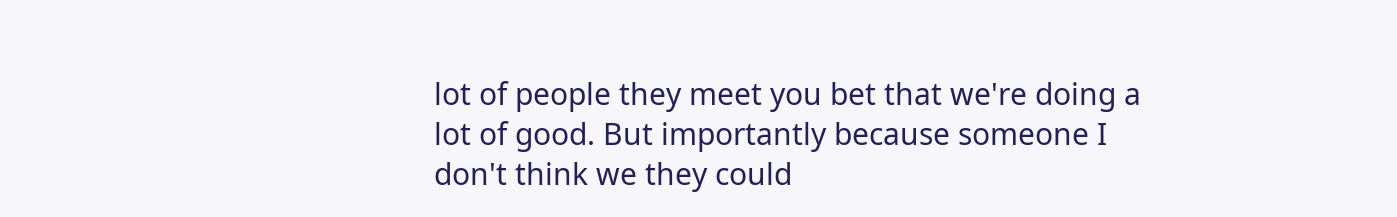lot of people they meet you bet that we're doing a lot of good. But importantly because someone I don't think we they could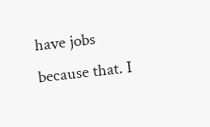have jobs because that. I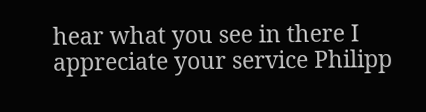hear what you see in there I appreciate your service Philipp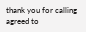thank you for calling agreed to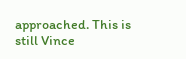approached. This is still Vince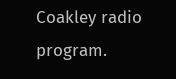Coakley radio program.